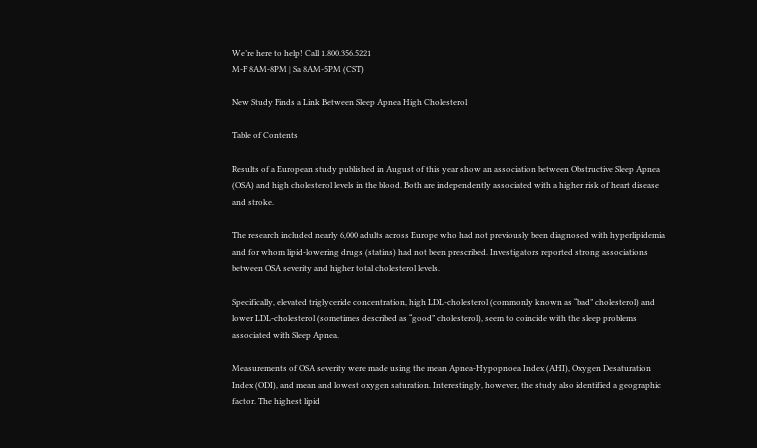We’re here to help! Call 1.800.356.5221
M-F 8AM-8PM | Sa 8AM-5PM (CST)

New Study Finds a Link Between Sleep Apnea High Cholesterol

Table of Contents

Results of a European study published in August of this year show an association between Obstructive Sleep Apnea (OSA) and high cholesterol levels in the blood. Both are independently associated with a higher risk of heart disease and stroke.

The research included nearly 6,000 adults across Europe who had not previously been diagnosed with hyperlipidemia and for whom lipid-lowering drugs (statins) had not been prescribed. Investigators reported strong associations between OSA severity and higher total cholesterol levels.

Specifically, elevated triglyceride concentration, high LDL-cholesterol (commonly known as “bad” cholesterol) and lower LDL-cholesterol (sometimes described as “good” cholesterol), seem to coincide with the sleep problems associated with Sleep Apnea.

Measurements of OSA severity were made using the mean Apnea-Hypopnoea Index (AHI), Oxygen Desaturation Index (ODI), and mean and lowest oxygen saturation. Interestingly, however, the study also identified a geographic factor. The highest lipid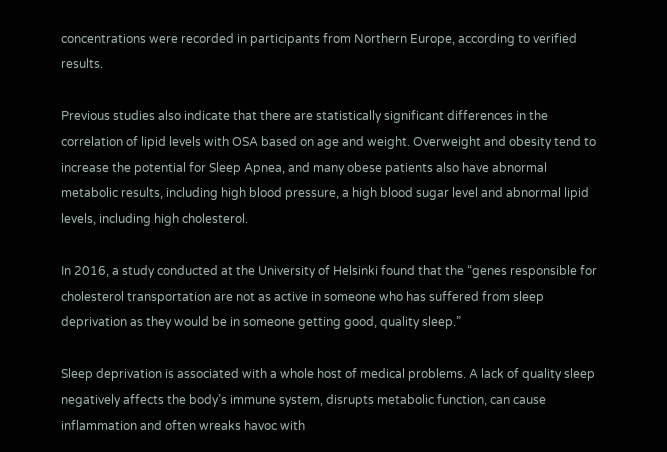concentrations were recorded in participants from Northern Europe, according to verified results.

Previous studies also indicate that there are statistically significant differences in the correlation of lipid levels with OSA based on age and weight. Overweight and obesity tend to increase the potential for Sleep Apnea, and many obese patients also have abnormal metabolic results, including high blood pressure, a high blood sugar level and abnormal lipid levels, including high cholesterol.

In 2016, a study conducted at the University of Helsinki found that the “genes responsible for cholesterol transportation are not as active in someone who has suffered from sleep deprivation as they would be in someone getting good, quality sleep.”

Sleep deprivation is associated with a whole host of medical problems. A lack of quality sleep negatively affects the body’s immune system, disrupts metabolic function, can cause inflammation and often wreaks havoc with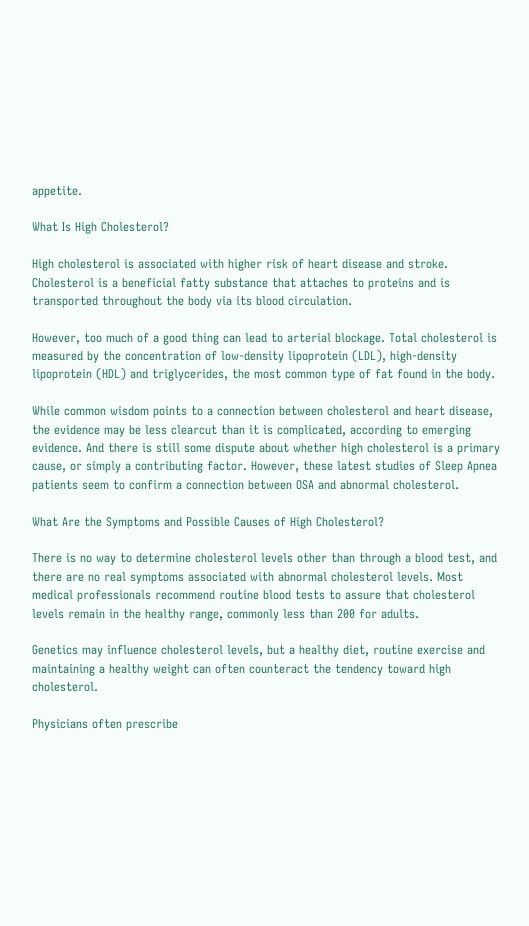appetite.

What Is High Cholesterol?

High cholesterol is associated with higher risk of heart disease and stroke. Cholesterol is a beneficial fatty substance that attaches to proteins and is transported throughout the body via its blood circulation.

However, too much of a good thing can lead to arterial blockage. Total cholesterol is measured by the concentration of low-density lipoprotein (LDL), high-density lipoprotein (HDL) and triglycerides, the most common type of fat found in the body.

While common wisdom points to a connection between cholesterol and heart disease, the evidence may be less clearcut than it is complicated, according to emerging evidence. And there is still some dispute about whether high cholesterol is a primary cause, or simply a contributing factor. However, these latest studies of Sleep Apnea patients seem to confirm a connection between OSA and abnormal cholesterol.

What Are the Symptoms and Possible Causes of High Cholesterol?

There is no way to determine cholesterol levels other than through a blood test, and there are no real symptoms associated with abnormal cholesterol levels. Most medical professionals recommend routine blood tests to assure that cholesterol levels remain in the healthy range, commonly less than 200 for adults.

Genetics may influence cholesterol levels, but a healthy diet, routine exercise and maintaining a healthy weight can often counteract the tendency toward high cholesterol.

Physicians often prescribe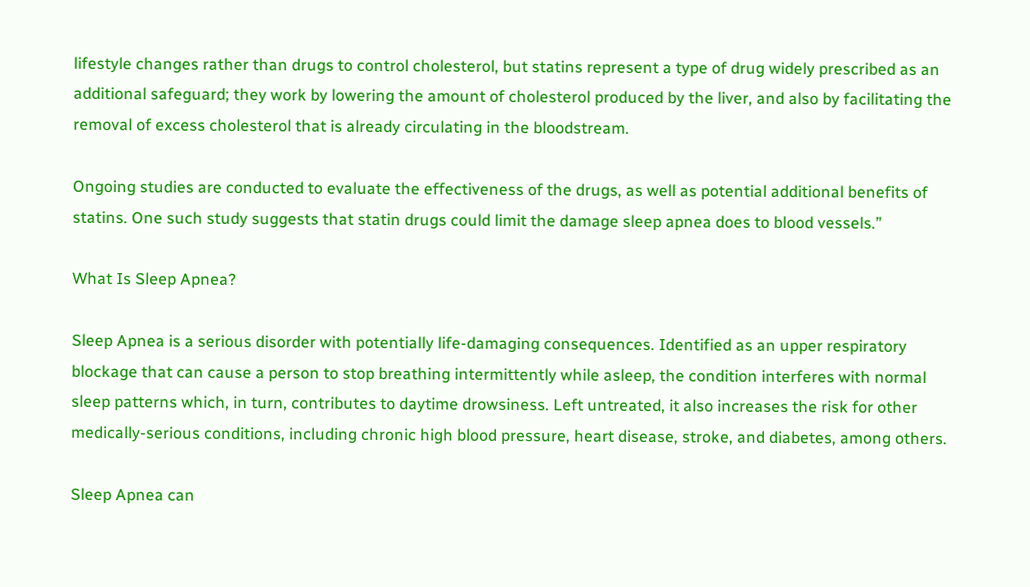lifestyle changes rather than drugs to control cholesterol, but statins represent a type of drug widely prescribed as an additional safeguard; they work by lowering the amount of cholesterol produced by the liver, and also by facilitating the removal of excess cholesterol that is already circulating in the bloodstream.

Ongoing studies are conducted to evaluate the effectiveness of the drugs, as well as potential additional benefits of statins. One such study suggests that statin drugs could limit the damage sleep apnea does to blood vessels.”

What Is Sleep Apnea?

Sleep Apnea is a serious disorder with potentially life-damaging consequences. Identified as an upper respiratory blockage that can cause a person to stop breathing intermittently while asleep, the condition interferes with normal sleep patterns which, in turn, contributes to daytime drowsiness. Left untreated, it also increases the risk for other medically-serious conditions, including chronic high blood pressure, heart disease, stroke, and diabetes, among others.

Sleep Apnea can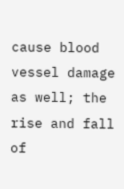cause blood vessel damage as well; the rise and fall of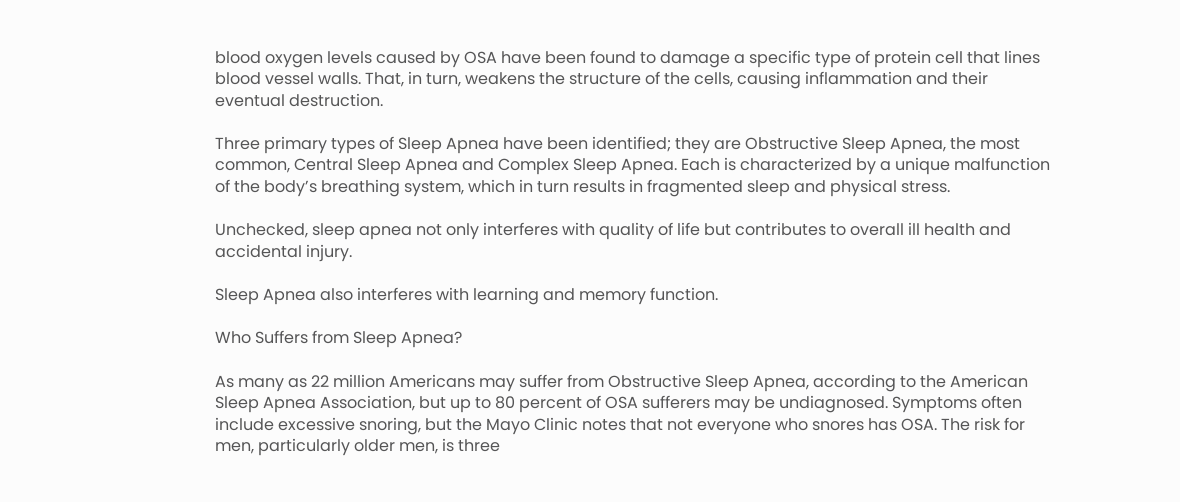blood oxygen levels caused by OSA have been found to damage a specific type of protein cell that lines blood vessel walls. That, in turn, weakens the structure of the cells, causing inflammation and their eventual destruction.

Three primary types of Sleep Apnea have been identified; they are Obstructive Sleep Apnea, the most common, Central Sleep Apnea and Complex Sleep Apnea. Each is characterized by a unique malfunction of the body’s breathing system, which in turn results in fragmented sleep and physical stress.

Unchecked, sleep apnea not only interferes with quality of life but contributes to overall ill health and accidental injury.

Sleep Apnea also interferes with learning and memory function.

Who Suffers from Sleep Apnea?

As many as 22 million Americans may suffer from Obstructive Sleep Apnea, according to the American Sleep Apnea Association, but up to 80 percent of OSA sufferers may be undiagnosed. Symptoms often include excessive snoring, but the Mayo Clinic notes that not everyone who snores has OSA. The risk for men, particularly older men, is three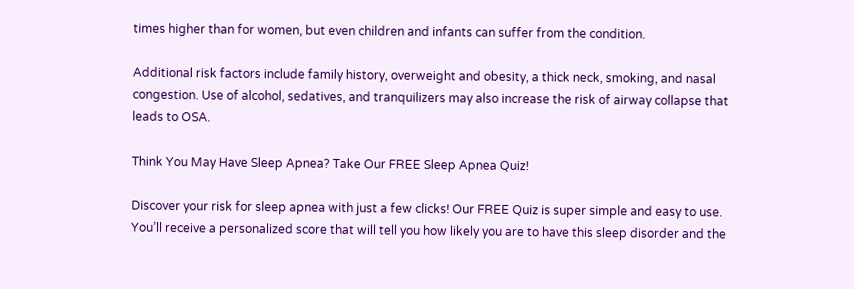times higher than for women, but even children and infants can suffer from the condition.

Additional risk factors include family history, overweight and obesity, a thick neck, smoking, and nasal congestion. Use of alcohol, sedatives, and tranquilizers may also increase the risk of airway collapse that leads to OSA.

Think You May Have Sleep Apnea? Take Our FREE Sleep Apnea Quiz!

Discover your risk for sleep apnea with just a few clicks! Our FREE Quiz is super simple and easy to use. You’ll receive a personalized score that will tell you how likely you are to have this sleep disorder and the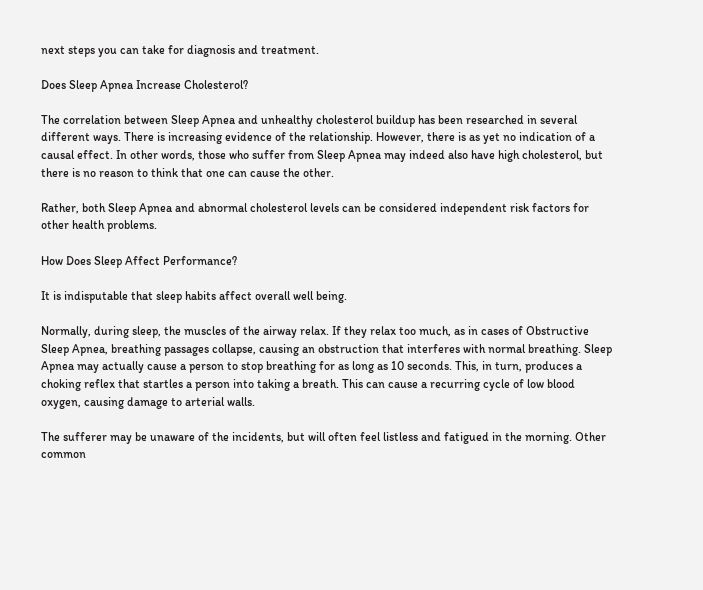next steps you can take for diagnosis and treatment.

Does Sleep Apnea Increase Cholesterol?

The correlation between Sleep Apnea and unhealthy cholesterol buildup has been researched in several different ways. There is increasing evidence of the relationship. However, there is as yet no indication of a causal effect. In other words, those who suffer from Sleep Apnea may indeed also have high cholesterol, but there is no reason to think that one can cause the other.

Rather, both Sleep Apnea and abnormal cholesterol levels can be considered independent risk factors for other health problems.

How Does Sleep Affect Performance?

It is indisputable that sleep habits affect overall well being.

Normally, during sleep, the muscles of the airway relax. If they relax too much, as in cases of Obstructive Sleep Apnea, breathing passages collapse, causing an obstruction that interferes with normal breathing. Sleep Apnea may actually cause a person to stop breathing for as long as 10 seconds. This, in turn, produces a choking reflex that startles a person into taking a breath. This can cause a recurring cycle of low blood oxygen, causing damage to arterial walls.

The sufferer may be unaware of the incidents, but will often feel listless and fatigued in the morning. Other common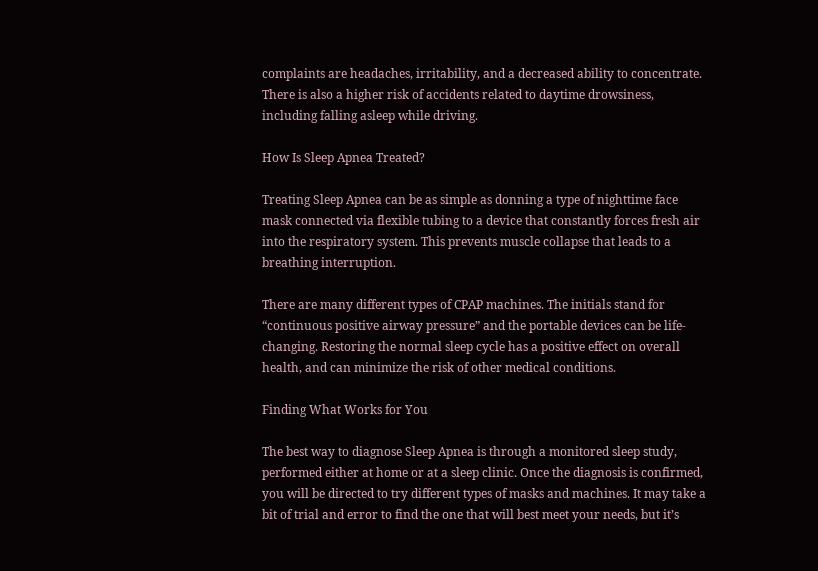complaints are headaches, irritability, and a decreased ability to concentrate. There is also a higher risk of accidents related to daytime drowsiness, including falling asleep while driving.

How Is Sleep Apnea Treated?

Treating Sleep Apnea can be as simple as donning a type of nighttime face mask connected via flexible tubing to a device that constantly forces fresh air into the respiratory system. This prevents muscle collapse that leads to a breathing interruption.

There are many different types of CPAP machines. The initials stand for “continuous positive airway pressure” and the portable devices can be life-changing. Restoring the normal sleep cycle has a positive effect on overall health, and can minimize the risk of other medical conditions.

Finding What Works for You

The best way to diagnose Sleep Apnea is through a monitored sleep study, performed either at home or at a sleep clinic. Once the diagnosis is confirmed, you will be directed to try different types of masks and machines. It may take a bit of trial and error to find the one that will best meet your needs, but it’s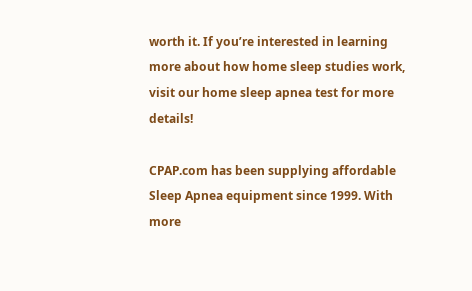worth it. If you’re interested in learning more about how home sleep studies work, visit our home sleep apnea test for more details!

CPAP.com has been supplying affordable Sleep Apnea equipment since 1999. With more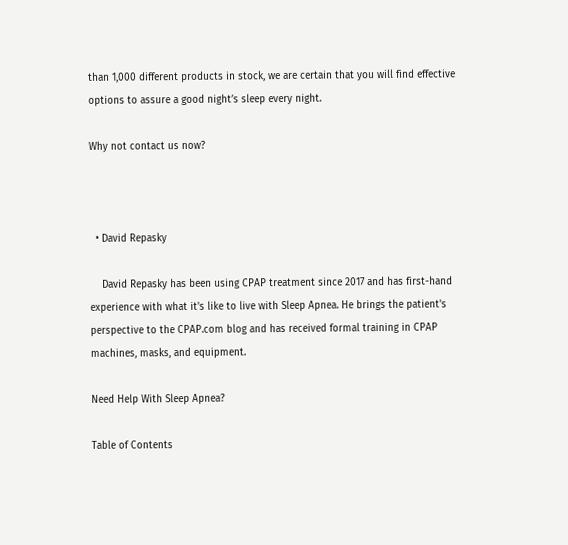than 1,000 different products in stock, we are certain that you will find effective options to assure a good night’s sleep every night.

Why not contact us now?



  • David Repasky

    David Repasky has been using CPAP treatment since 2017 and has first-hand experience with what it's like to live with Sleep Apnea. He brings the patient's perspective to the CPAP.com blog and has received formal training in CPAP machines, masks, and equipment.

Need Help With Sleep Apnea?

Table of Contents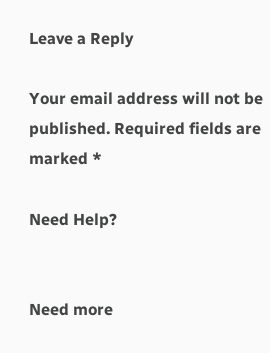Leave a Reply

Your email address will not be published. Required fields are marked *

Need Help?


Need more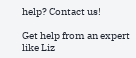help? Contact us!

Get help from an expert like Liz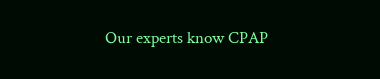Our experts know CPAP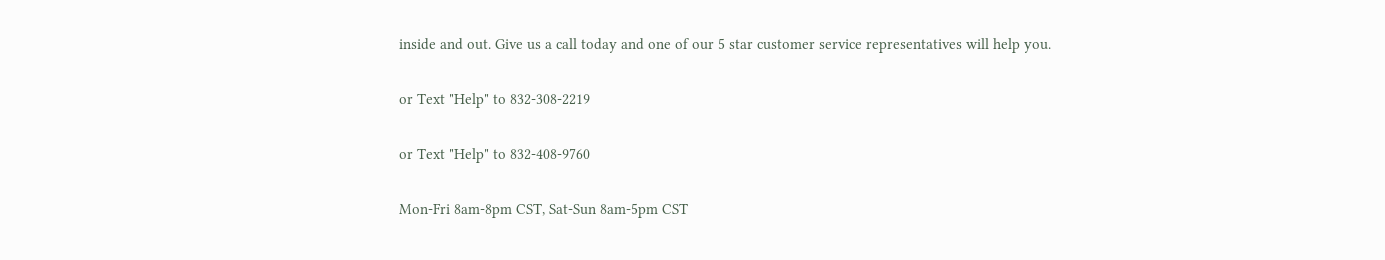inside and out. Give us a call today and one of our 5 star customer service representatives will help you.

or Text "Help" to 832-308-2219

or Text "Help" to 832-408-9760

Mon-Fri 8am-8pm CST, Sat-Sun 8am-5pm CST